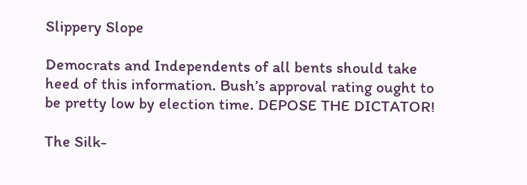Slippery Slope

Democrats and Independents of all bents should take heed of this information. Bush’s approval rating ought to be pretty low by election time. DEPOSE THE DICTATOR!

The Silk-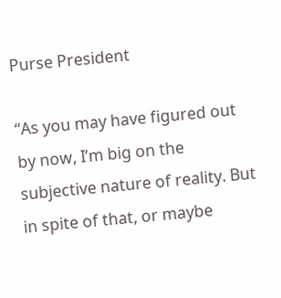Purse President

“As you may have figured out by now, I’m big on the subjective nature of reality. But in spite of that, or maybe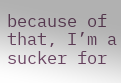because of that, I’m a sucker for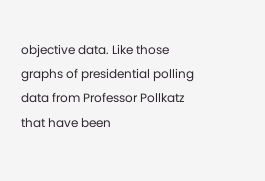objective data. Like those graphs of presidential polling data from Professor Pollkatz that have been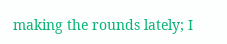making the rounds lately; I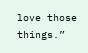love those things.”